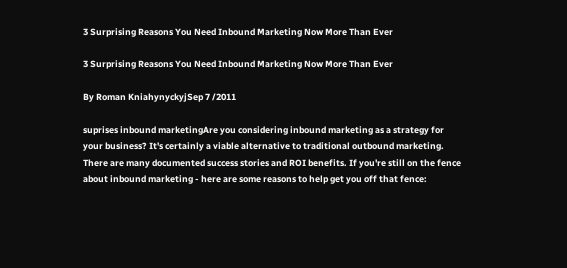3 Surprising Reasons You Need Inbound Marketing Now More Than Ever

3 Surprising Reasons You Need Inbound Marketing Now More Than Ever

By Roman KniahynyckyjSep 7 /2011

suprises inbound marketingAre you considering inbound marketing as a strategy for your business? It's certainly a viable alternative to traditional outbound marketing. There are many documented success stories and ROI benefits. If you're still on the fence about inbound marketing - here are some reasons to help get you off that fence: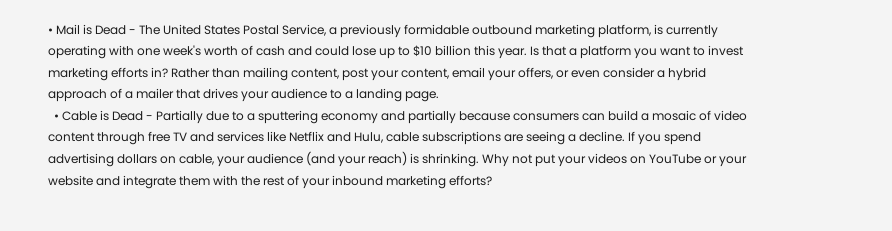• Mail is Dead - The United States Postal Service, a previously formidable outbound marketing platform, is currently operating with one week's worth of cash and could lose up to $10 billion this year. Is that a platform you want to invest marketing efforts in? Rather than mailing content, post your content, email your offers, or even consider a hybrid approach of a mailer that drives your audience to a landing page.
  • Cable is Dead - Partially due to a sputtering economy and partially because consumers can build a mosaic of video content through free TV and services like Netflix and Hulu, cable subscriptions are seeing a decline. If you spend advertising dollars on cable, your audience (and your reach) is shrinking. Why not put your videos on YouTube or your website and integrate them with the rest of your inbound marketing efforts?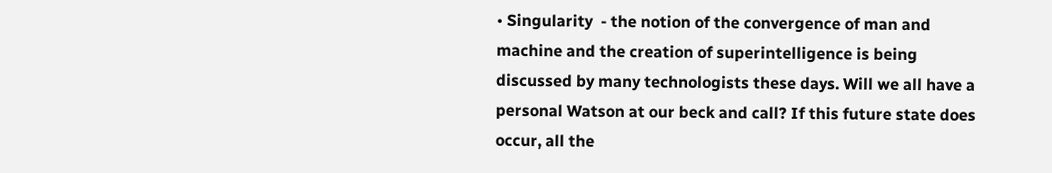• Singularity  - the notion of the convergence of man and machine and the creation of superintelligence is being discussed by many technologists these days. Will we all have a personal Watson at our beck and call? If this future state does occur, all the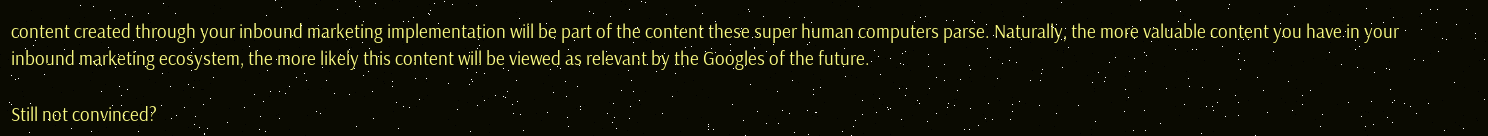content created through your inbound marketing implementation will be part of the content these super human computers parse. Naturally, the more valuable content you have in your inbound marketing ecosystem, the more likely this content will be viewed as relevant by the Googles of the future.

Still not convinced?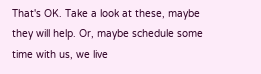That's OK. Take a look at these, maybe they will help. Or, maybe schedule some time with us, we live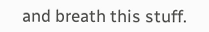and breath this stuff.